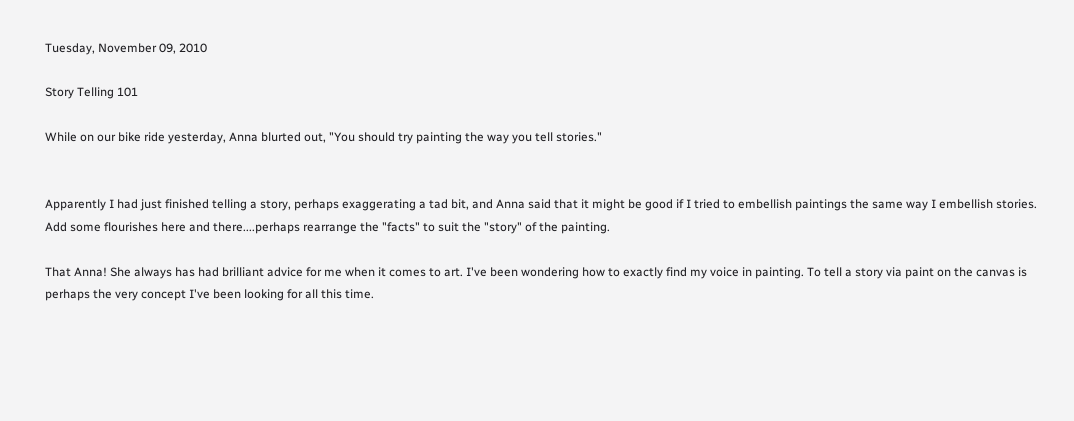Tuesday, November 09, 2010

Story Telling 101

While on our bike ride yesterday, Anna blurted out, "You should try painting the way you tell stories."


Apparently I had just finished telling a story, perhaps exaggerating a tad bit, and Anna said that it might be good if I tried to embellish paintings the same way I embellish stories. Add some flourishes here and there....perhaps rearrange the "facts" to suit the "story" of the painting.

That Anna! She always has had brilliant advice for me when it comes to art. I've been wondering how to exactly find my voice in painting. To tell a story via paint on the canvas is perhaps the very concept I've been looking for all this time.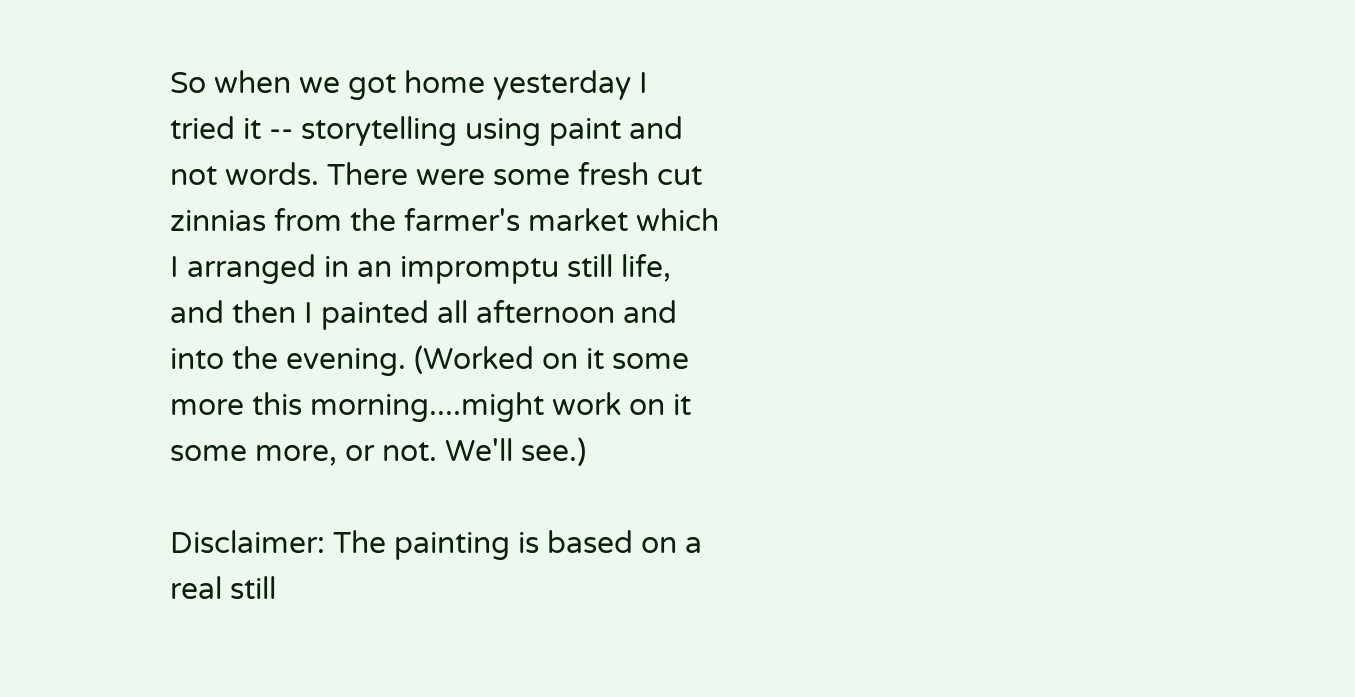So when we got home yesterday I tried it -- storytelling using paint and not words. There were some fresh cut zinnias from the farmer's market which I arranged in an impromptu still life, and then I painted all afternoon and into the evening. (Worked on it some more this morning....might work on it some more, or not. We'll see.)

Disclaimer: The painting is based on a real still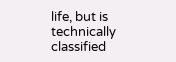life, but is technically classified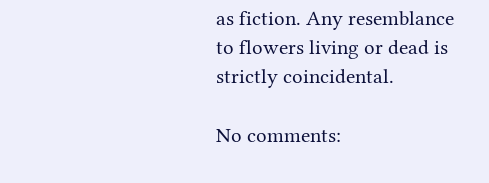as fiction. Any resemblance to flowers living or dead is strictly coincidental.

No comments: